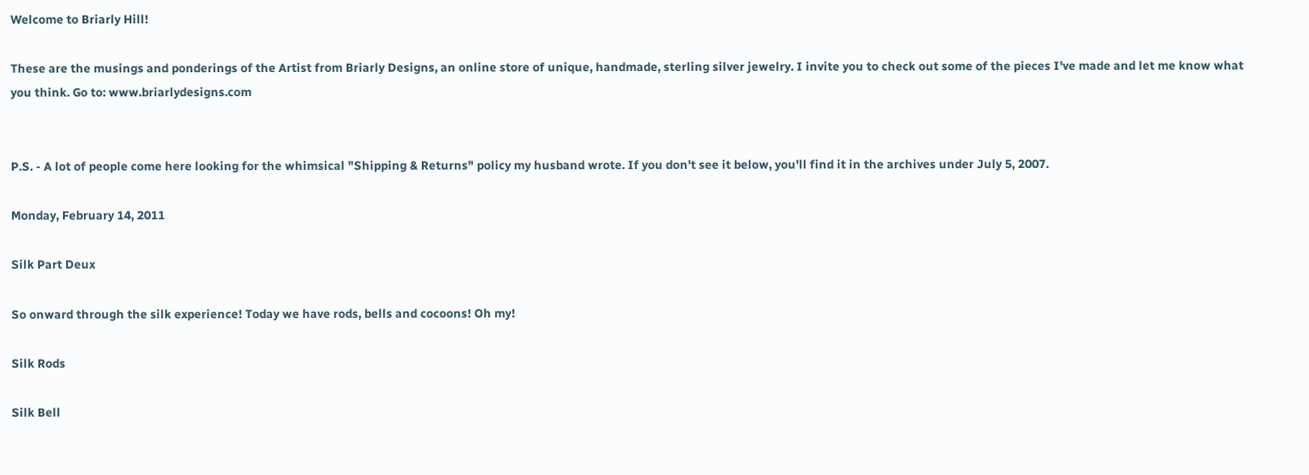Welcome to Briarly Hill!

These are the musings and ponderings of the Artist from Briarly Designs, an online store of unique, handmade, sterling silver jewelry. I invite you to check out some of the pieces I've made and let me know what you think. Go to: www.briarlydesigns.com


P.S. - A lot of people come here looking for the whimsical "Shipping & Returns" policy my husband wrote. If you don't see it below, you'll find it in the archives under July 5, 2007.

Monday, February 14, 2011

Silk Part Deux

So onward through the silk experience! Today we have rods, bells and cocoons! Oh my!

Silk Rods

Silk Bell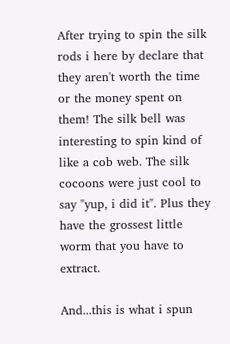After trying to spin the silk rods i here by declare that they aren't worth the time or the money spent on them! The silk bell was interesting to spin kind of like a cob web. The silk cocoons were just cool to say "yup, i did it". Plus they have the grossest little worm that you have to extract.

And...this is what i spun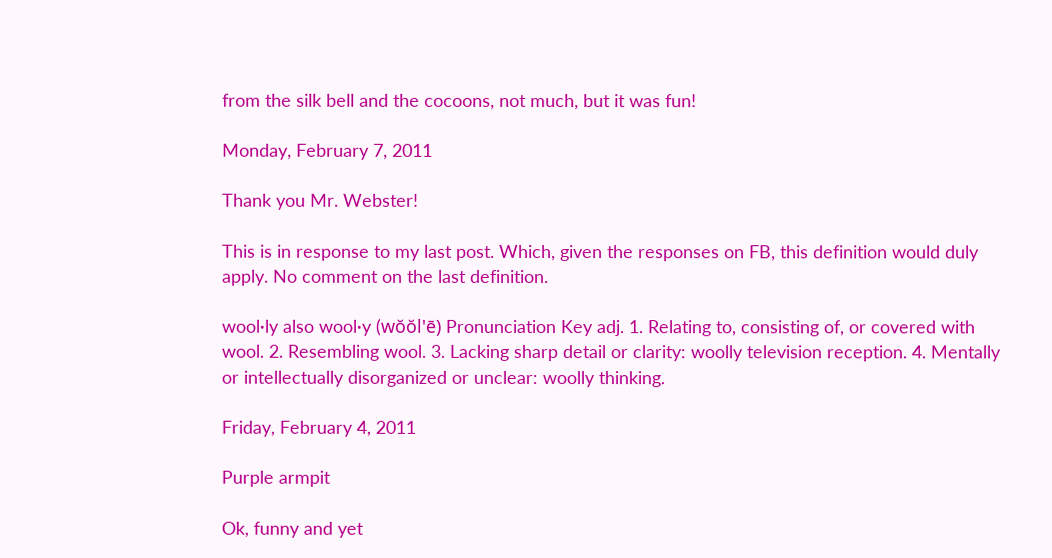from the silk bell and the cocoons, not much, but it was fun!

Monday, February 7, 2011

Thank you Mr. Webster!

This is in response to my last post. Which, given the responses on FB, this definition would duly apply. No comment on the last definition.

wool·ly also wool·y (wŏŏl'ē) Pronunciation Key adj. 1. Relating to, consisting of, or covered with wool. 2. Resembling wool. 3. Lacking sharp detail or clarity: woolly television reception. 4. Mentally or intellectually disorganized or unclear: woolly thinking.

Friday, February 4, 2011

Purple armpit

Ok, funny and yet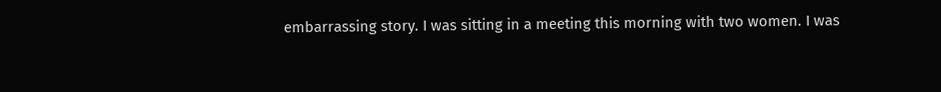embarrassing story. I was sitting in a meeting this morning with two women. I was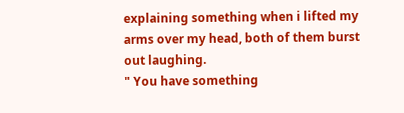explaining something when i lifted my arms over my head, both of them burst out laughing.
" You have something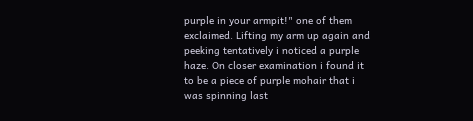purple in your armpit!" one of them exclaimed. Lifting my arm up again and peeking tentatively i noticed a purple haze. On closer examination i found it to be a piece of purple mohair that i was spinning last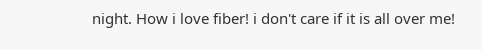night. How i love fiber! i don't care if it is all over me!